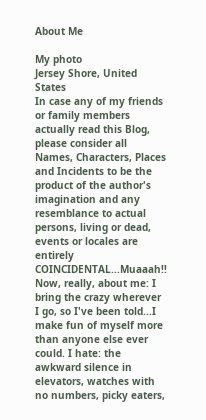About Me

My photo
Jersey Shore, United States
In case any of my friends or family members actually read this Blog, please consider all Names, Characters, Places and Incidents to be the product of the author's imagination and any resemblance to actual persons, living or dead, events or locales are entirely COINCIDENTAL...Muaaah!! Now, really, about me: I bring the crazy wherever I go, so I've been told...I make fun of myself more than anyone else ever could. I hate: the awkward silence in elevators, watches with no numbers, picky eaters,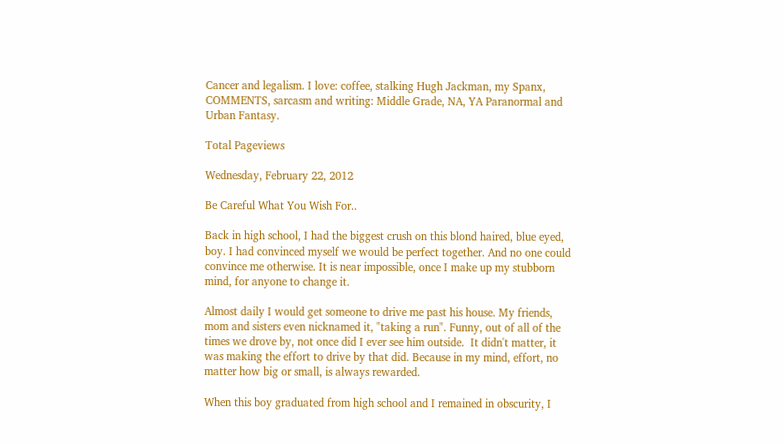Cancer and legalism. I love: coffee, stalking Hugh Jackman, my Spanx, COMMENTS, sarcasm and writing: Middle Grade, NA, YA Paranormal and Urban Fantasy.

Total Pageviews

Wednesday, February 22, 2012

Be Careful What You Wish For..

Back in high school, I had the biggest crush on this blond haired, blue eyed, boy. I had convinced myself we would be perfect together. And no one could convince me otherwise. It is near impossible, once I make up my stubborn mind, for anyone to change it.

Almost daily I would get someone to drive me past his house. My friends, mom and sisters even nicknamed it, "taking a run". Funny, out of all of the times we drove by, not once did I ever see him outside.  It didn't matter, it was making the effort to drive by that did. Because in my mind, effort, no matter how big or small, is always rewarded.

When this boy graduated from high school and I remained in obscurity, I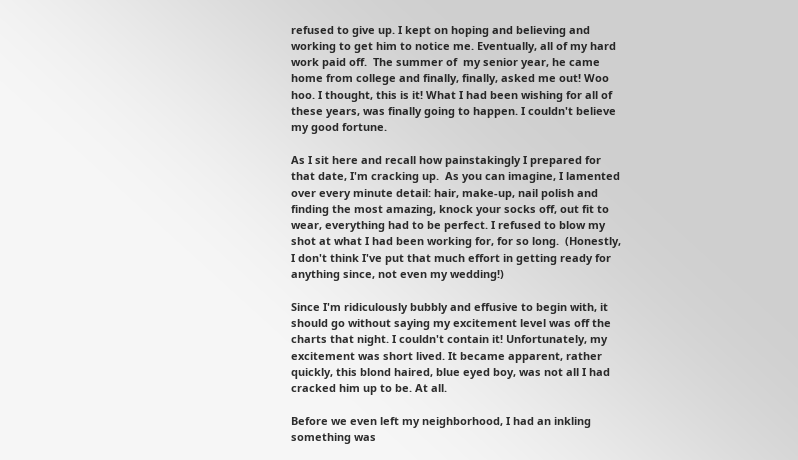refused to give up. I kept on hoping and believing and working to get him to notice me. Eventually, all of my hard work paid off.  The summer of  my senior year, he came home from college and finally, finally, asked me out! Woo hoo. I thought, this is it! What I had been wishing for all of these years, was finally going to happen. I couldn't believe my good fortune.

As I sit here and recall how painstakingly I prepared for that date, I'm cracking up.  As you can imagine, I lamented over every minute detail: hair, make-up, nail polish and finding the most amazing, knock your socks off, out fit to wear, everything had to be perfect. I refused to blow my shot at what I had been working for, for so long.  (Honestly, I don't think I've put that much effort in getting ready for anything since, not even my wedding!)

Since I'm ridiculously bubbly and effusive to begin with, it should go without saying my excitement level was off the charts that night. I couldn't contain it! Unfortunately, my excitement was short lived. It became apparent, rather quickly, this blond haired, blue eyed boy, was not all I had cracked him up to be. At all.

Before we even left my neighborhood, I had an inkling something was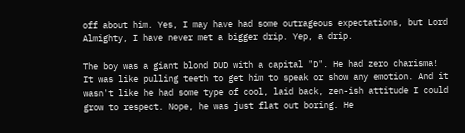off about him. Yes, I may have had some outrageous expectations, but Lord Almighty, I have never met a bigger drip. Yep, a drip.

The boy was a giant blond DUD with a capital "D". He had zero charisma! It was like pulling teeth to get him to speak or show any emotion. And it wasn't like he had some type of cool, laid back, zen-ish attitude I could grow to respect. Nope, he was just flat out boring. He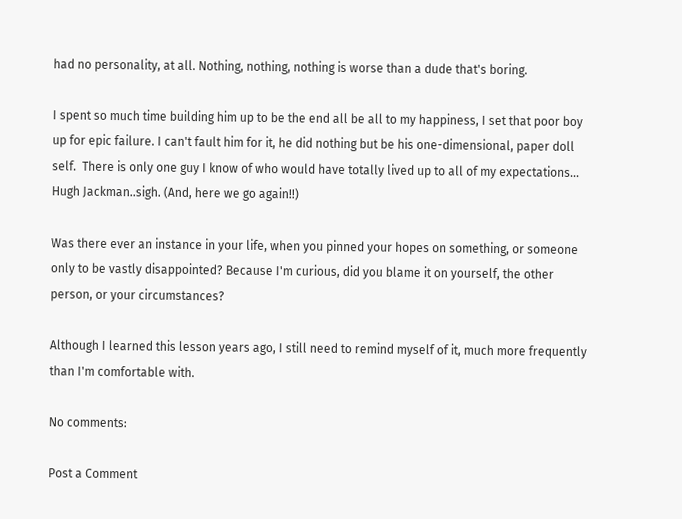had no personality, at all. Nothing, nothing, nothing is worse than a dude that's boring.

I spent so much time building him up to be the end all be all to my happiness, I set that poor boy up for epic failure. I can't fault him for it, he did nothing but be his one-dimensional, paper doll self.  There is only one guy I know of who would have totally lived up to all of my expectations... Hugh Jackman..sigh. (And, here we go again!!)

Was there ever an instance in your life, when you pinned your hopes on something, or someone only to be vastly disappointed? Because I'm curious, did you blame it on yourself, the other person, or your circumstances?

Although I learned this lesson years ago, I still need to remind myself of it, much more frequently than I'm comfortable with.

No comments:

Post a Comment